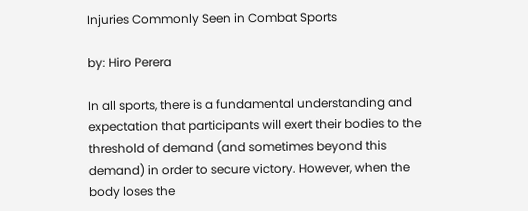Injuries Commonly Seen in Combat Sports

by: Hiro Perera

In all sports, there is a fundamental understanding and expectation that participants will exert their bodies to the threshold of demand (and sometimes beyond this demand) in order to secure victory. However, when the body loses the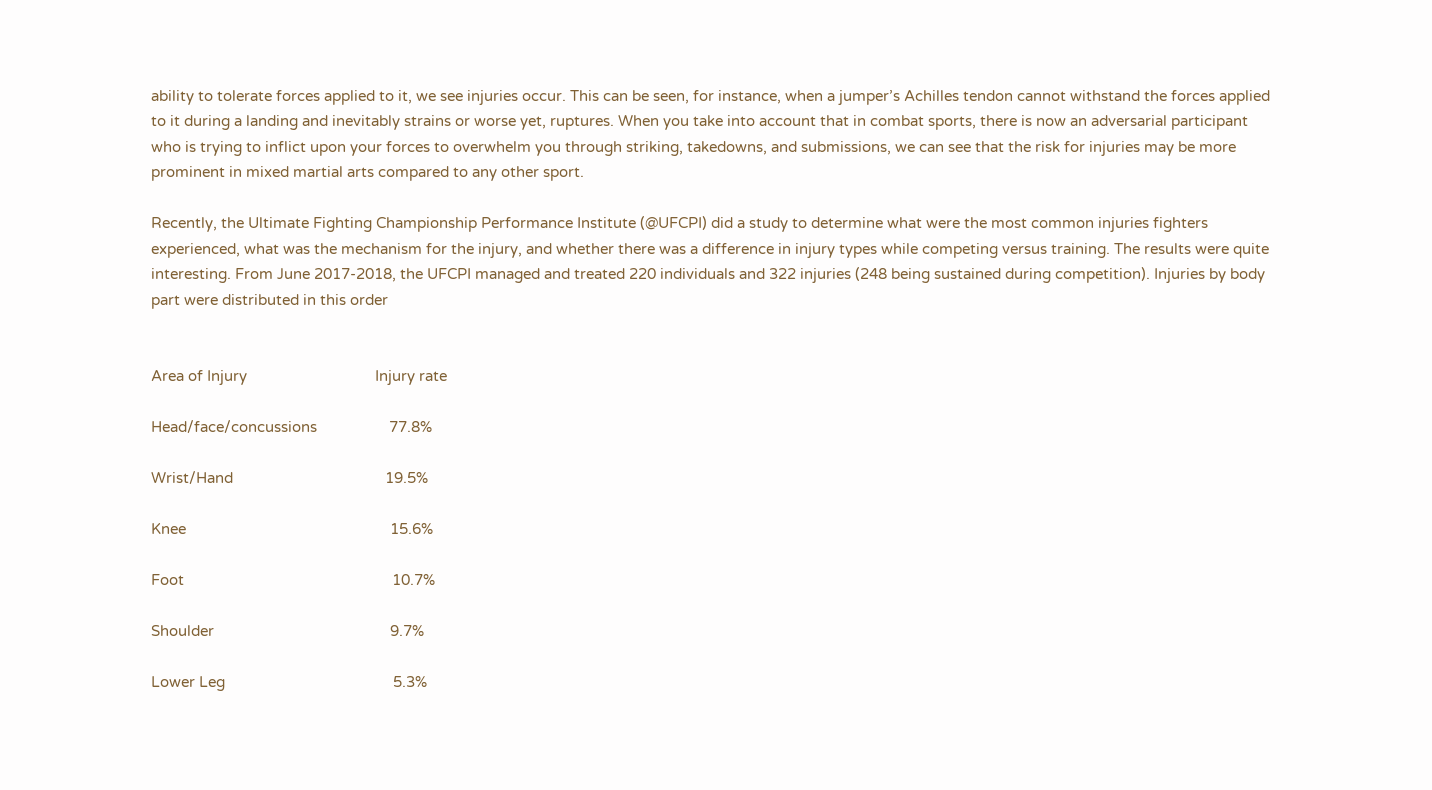ability to tolerate forces applied to it, we see injuries occur. This can be seen, for instance, when a jumper’s Achilles tendon cannot withstand the forces applied to it during a landing and inevitably strains or worse yet, ruptures. When you take into account that in combat sports, there is now an adversarial participant who is trying to inflict upon your forces to overwhelm you through striking, takedowns, and submissions, we can see that the risk for injuries may be more prominent in mixed martial arts compared to any other sport.

Recently, the Ultimate Fighting Championship Performance Institute (@UFCPI) did a study to determine what were the most common injuries fighters experienced, what was the mechanism for the injury, and whether there was a difference in injury types while competing versus training. The results were quite interesting. From June 2017-2018, the UFCPI managed and treated 220 individuals and 322 injuries (248 being sustained during competition). Injuries by body part were distributed in this order


Area of Injury                                Injury rate

Head/face/concussions                  77.8%

Wrist/Hand                                      19.5%

Knee                                                   15.6%

Foot                                                    10.7%

Shoulder                                            9.7%

Lower Leg                                          5.3%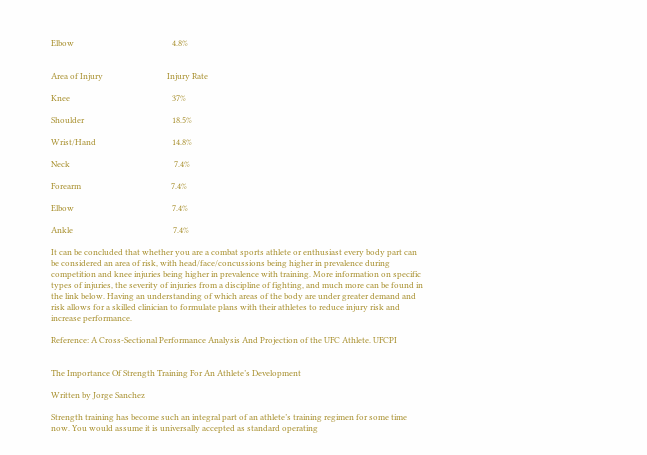Elbow                                                 4.8%


Area of Injury                                Injury Rate

Knee                                                   37%

Shoulder                                            18.5%

Wrist/Hand                                      14.8%

Neck                                                    7.4%

Forearm                                             7.4%

Elbow                                                 7.4%

Ankle                                                  7.4%

It can be concluded that whether you are a combat sports athlete or enthusiast every body part can be considered an area of risk, with head/face/concussions being higher in prevalence during competition and knee injuries being higher in prevalence with training. More information on specific types of injuries, the severity of injuries from a discipline of fighting, and much more can be found in the link below. Having an understanding of which areas of the body are under greater demand and risk allows for a skilled clinician to formulate plans with their athletes to reduce injury risk and increase performance.

Reference: A Cross-Sectional Performance Analysis And Projection of the UFC Athlete. UFCPI


The Importance Of Strength Training For An Athlete’s Development

Written by Jorge Sanchez

Strength training has become such an integral part of an athlete’s training regimen for some time now. You would assume it is universally accepted as standard operating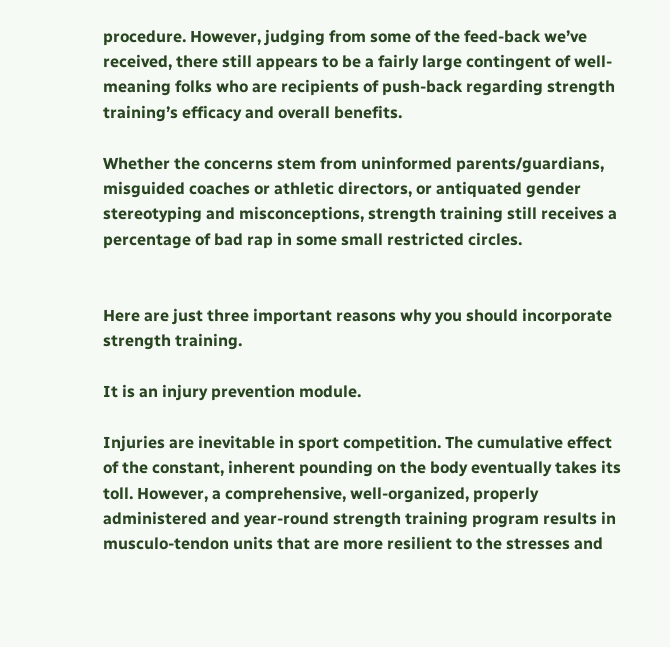procedure. However, judging from some of the feed-back we’ve received, there still appears to be a fairly large contingent of well-meaning folks who are recipients of push-back regarding strength training’s efficacy and overall benefits.

Whether the concerns stem from uninformed parents/guardians, misguided coaches or athletic directors, or antiquated gender stereotyping and misconceptions, strength training still receives a percentage of bad rap in some small restricted circles.


Here are just three important reasons why you should incorporate strength training.

It is an injury prevention module.

Injuries are inevitable in sport competition. The cumulative effect of the constant, inherent pounding on the body eventually takes its toll. However, a comprehensive, well-organized, properly administered and year-round strength training program results in musculo-tendon units that are more resilient to the stresses and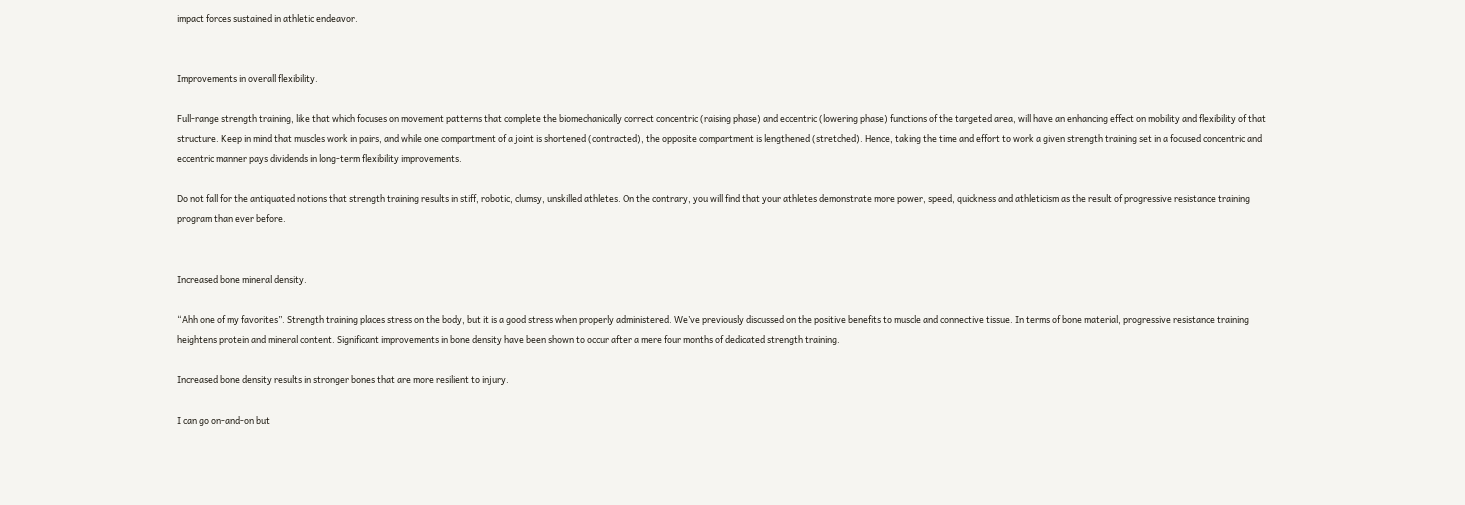impact forces sustained in athletic endeavor.


Improvements in overall flexibility.

Full-range strength training, like that which focuses on movement patterns that complete the biomechanically correct concentric (raising phase) and eccentric (lowering phase) functions of the targeted area, will have an enhancing effect on mobility and flexibility of that structure. Keep in mind that muscles work in pairs, and while one compartment of a joint is shortened (contracted), the opposite compartment is lengthened (stretched). Hence, taking the time and effort to work a given strength training set in a focused concentric and eccentric manner pays dividends in long-term flexibility improvements.

Do not fall for the antiquated notions that strength training results in stiff, robotic, clumsy, unskilled athletes. On the contrary, you will find that your athletes demonstrate more power, speed, quickness and athleticism as the result of progressive resistance training program than ever before.


Increased bone mineral density.

“Ahh one of my favorites”. Strength training places stress on the body, but it is a good stress when properly administered. We’ve previously discussed on the positive benefits to muscle and connective tissue. In terms of bone material, progressive resistance training heightens protein and mineral content. Significant improvements in bone density have been shown to occur after a mere four months of dedicated strength training.

Increased bone density results in stronger bones that are more resilient to injury.

I can go on-and-on but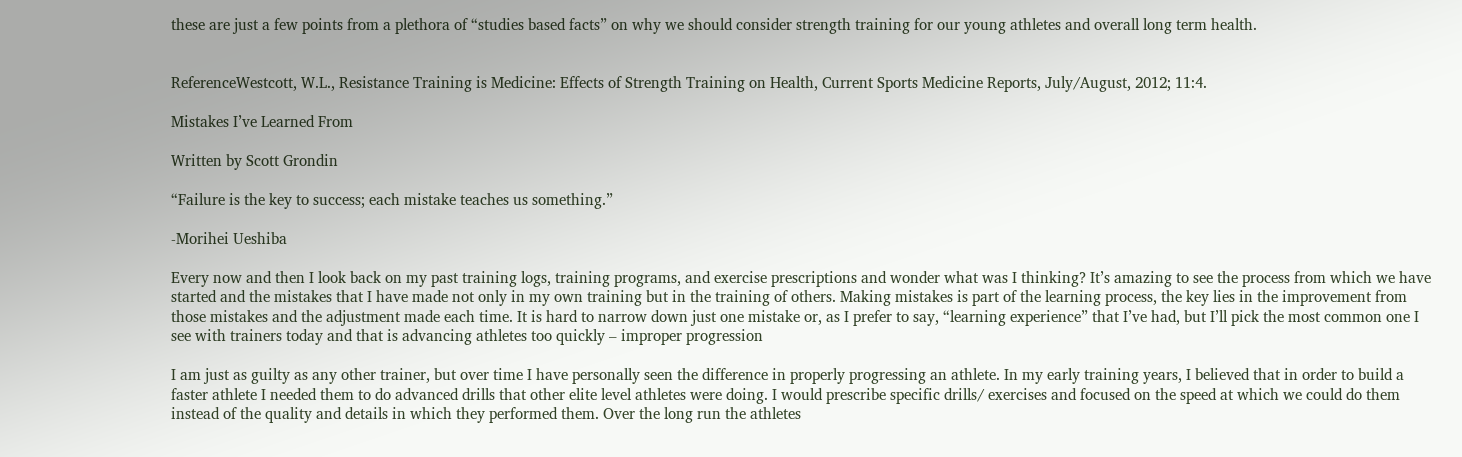these are just a few points from a plethora of “studies based facts” on why we should consider strength training for our young athletes and overall long term health.


ReferenceWestcott, W.L., Resistance Training is Medicine: Effects of Strength Training on Health, Current Sports Medicine Reports, July/August, 2012; 11:4.

Mistakes I’ve Learned From

Written by Scott Grondin

“Failure is the key to success; each mistake teaches us something.”

-Morihei Ueshiba

Every now and then I look back on my past training logs, training programs, and exercise prescriptions and wonder what was I thinking? It’s amazing to see the process from which we have started and the mistakes that I have made not only in my own training but in the training of others. Making mistakes is part of the learning process, the key lies in the improvement from those mistakes and the adjustment made each time. It is hard to narrow down just one mistake or, as I prefer to say, “learning experience” that I’ve had, but I’ll pick the most common one I see with trainers today and that is advancing athletes too quickly – improper progression

I am just as guilty as any other trainer, but over time I have personally seen the difference in properly progressing an athlete. In my early training years, I believed that in order to build a faster athlete I needed them to do advanced drills that other elite level athletes were doing. I would prescribe specific drills/ exercises and focused on the speed at which we could do them instead of the quality and details in which they performed them. Over the long run the athletes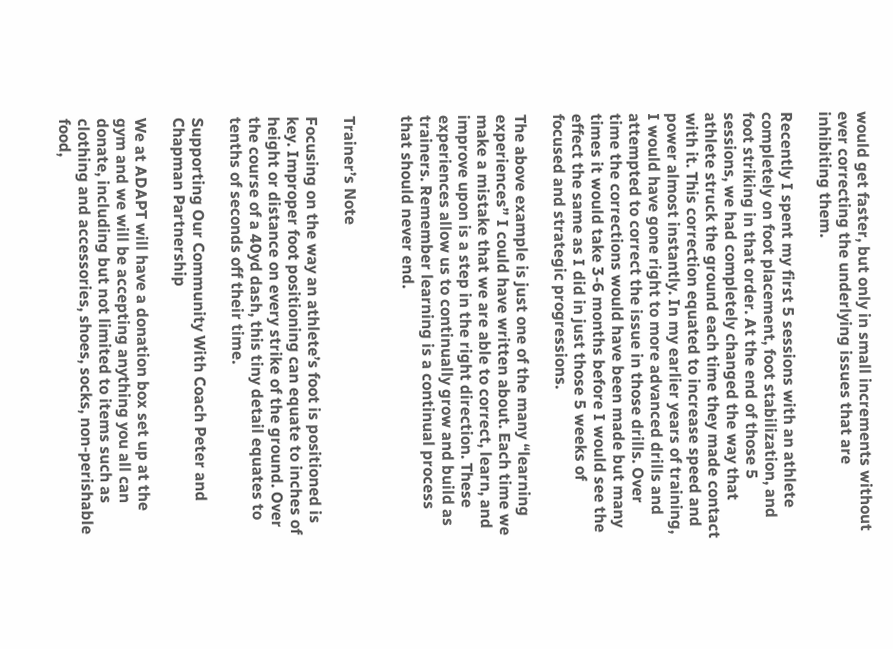would get faster, but only in small increments without ever correcting the underlying issues that are inhibiting them.

Recently I spent my first 5 sessions with an athlete completely on foot placement, foot stabilization, and foot striking in that order. At the end of those 5 sessions, we had completely changed the way that athlete struck the ground each time they made contact with it. This correction equated to increase speed and power almost instantly. In my earlier years of training, I would have gone right to more advanced drills and attempted to correct the issue in those drills. Over time the corrections would have been made but many times it would take 3-6 months before I would see the effect the same as I did in just those 5 weeks of focused and strategic progressions.

The above example is just one of the many “learning experiences” I could have written about. Each time we make a mistake that we are able to correct, learn, and improve upon is a step in the right direction. These experiences allow us to continually grow and build as trainers. Remember learning is a continual process that should never end.


Trainer’s Note

Focusing on the way an athlete’s foot is positioned is key. Improper foot positioning can equate to inches of height or distance on every strike of the ground. Over the course of a 40yd dash, this tiny detail equates to tenths of seconds off their time.

Supporting Our Community With Coach Peter and Chapman Partnership

We at ADAPT will have a donation box set up at the gym and we will be accepting anything you all can donate, including but not limited to items such as clothing and accessories, shoes, socks, non-perishable food,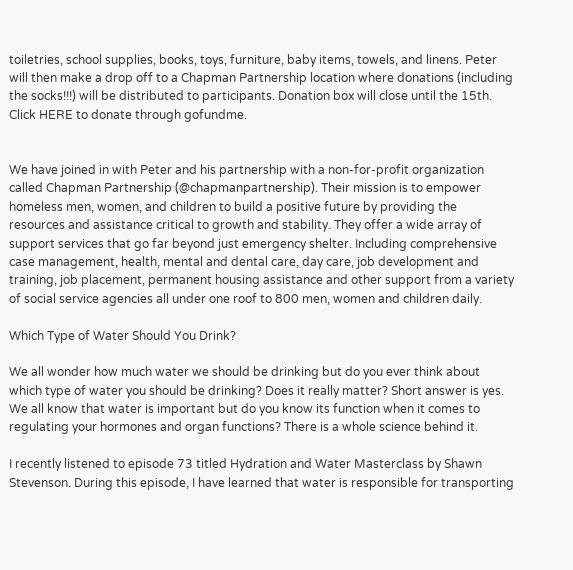toiletries, school supplies, books, toys, furniture, baby items, towels, and linens. Peter will then make a drop off to a Chapman Partnership location where donations (including the socks!!!) will be distributed to participants. Donation box will close until the 15th. Click HERE to donate through gofundme.


We have joined in with Peter and his partnership with a non-for-profit organization called Chapman Partnership (@chapmanpartnership). Their mission is to empower homeless men, women, and children to build a positive future by providing the resources and assistance critical to growth and stability. They offer a wide array of support services that go far beyond just emergency shelter. Including comprehensive case management, health, mental and dental care, day care, job development and training, job placement, permanent housing assistance and other support from a variety of social service agencies all under one roof to 800 men, women and children daily.

Which Type of Water Should You Drink?

We all wonder how much water we should be drinking but do you ever think about which type of water you should be drinking? Does it really matter? Short answer is yes. We all know that water is important but do you know its function when it comes to regulating your hormones and organ functions? There is a whole science behind it.

I recently listened to episode 73 titled Hydration and Water Masterclass by Shawn Stevenson. During this episode, I have learned that water is responsible for transporting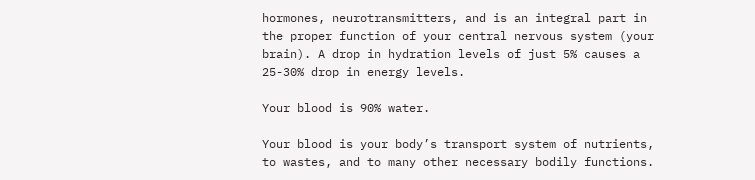hormones, neurotransmitters, and is an integral part in the proper function of your central nervous system (your brain). A drop in hydration levels of just 5% causes a 25-30% drop in energy levels.

Your blood is 90% water.

Your blood is your body’s transport system of nutrients, to wastes, and to many other necessary bodily functions.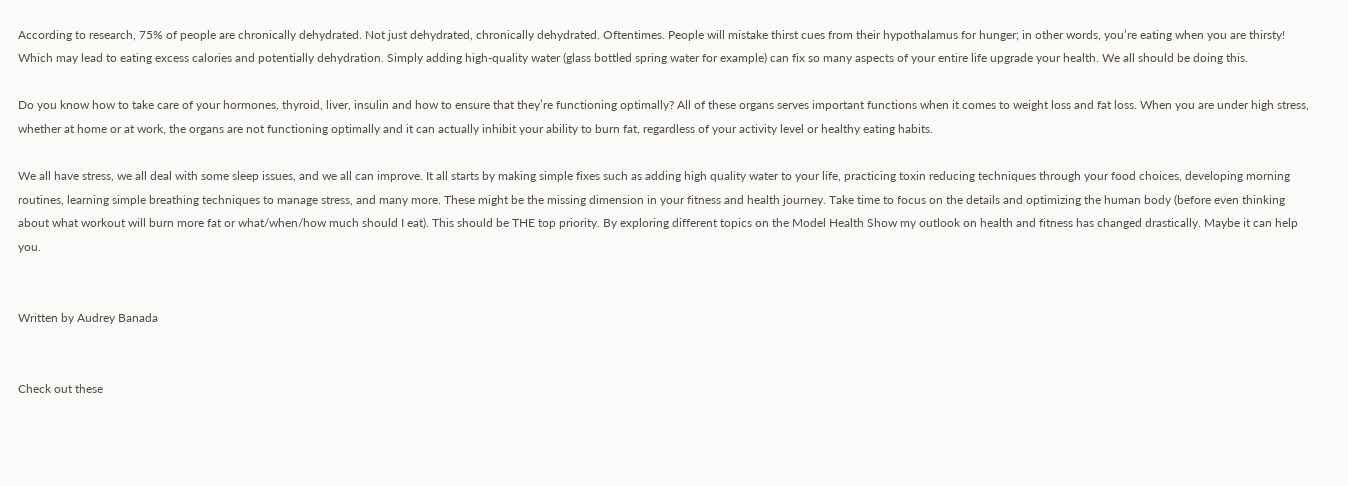According to research, 75% of people are chronically dehydrated. Not just dehydrated, chronically dehydrated. Oftentimes. People will mistake thirst cues from their hypothalamus for hunger; in other words, you’re eating when you are thirsty! Which may lead to eating excess calories and potentially dehydration. Simply adding high-quality water (glass bottled spring water for example) can fix so many aspects of your entire life upgrade your health. We all should be doing this.

Do you know how to take care of your hormones, thyroid, liver, insulin and how to ensure that they’re functioning optimally? All of these organs serves important functions when it comes to weight loss and fat loss. When you are under high stress, whether at home or at work, the organs are not functioning optimally and it can actually inhibit your ability to burn fat, regardless of your activity level or healthy eating habits.

We all have stress, we all deal with some sleep issues, and we all can improve. It all starts by making simple fixes such as adding high quality water to your life, practicing toxin reducing techniques through your food choices, developing morning routines, learning simple breathing techniques to manage stress, and many more. These might be the missing dimension in your fitness and health journey. Take time to focus on the details and optimizing the human body (before even thinking about what workout will burn more fat or what/when/how much should I eat). This should be THE top priority. By exploring different topics on the Model Health Show my outlook on health and fitness has changed drastically. Maybe it can help you.


Written by Audrey Banada


Check out these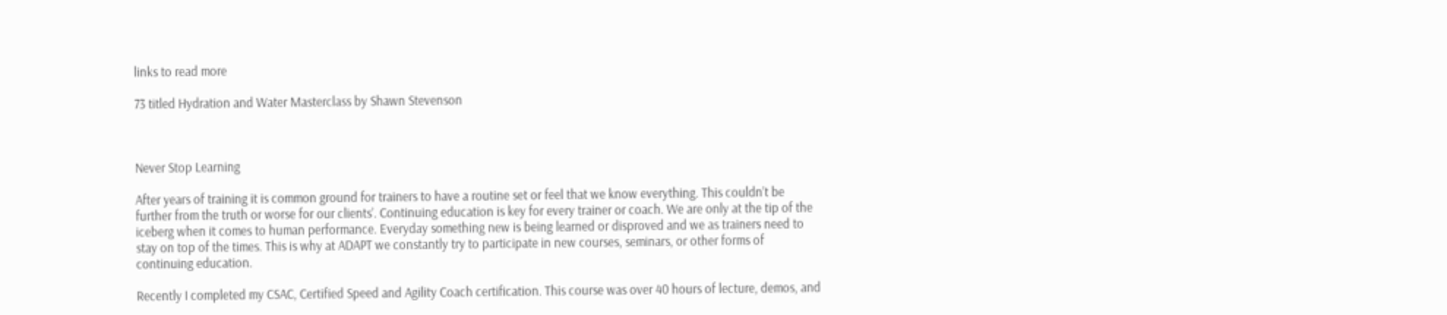links to read more

73 titled Hydration and Water Masterclass by Shawn Stevenson



Never Stop Learning

After years of training it is common ground for trainers to have a routine set or feel that we know everything. This couldn’t be further from the truth or worse for our clients’. Continuing education is key for every trainer or coach. We are only at the tip of the iceberg when it comes to human performance. Everyday something new is being learned or disproved and we as trainers need to stay on top of the times. This is why at ADAPT we constantly try to participate in new courses, seminars, or other forms of continuing education.

Recently I completed my CSAC, Certified Speed and Agility Coach certification. This course was over 40 hours of lecture, demos, and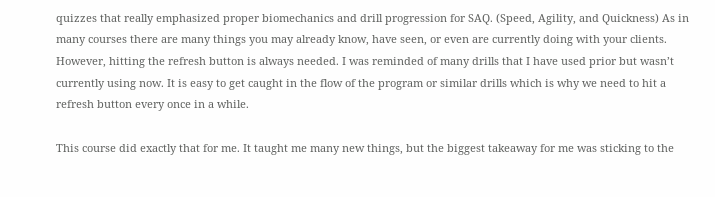quizzes that really emphasized proper biomechanics and drill progression for SAQ. (Speed, Agility, and Quickness) As in many courses there are many things you may already know, have seen, or even are currently doing with your clients. However, hitting the refresh button is always needed. I was reminded of many drills that I have used prior but wasn’t currently using now. It is easy to get caught in the flow of the program or similar drills which is why we need to hit a refresh button every once in a while.

This course did exactly that for me. It taught me many new things, but the biggest takeaway for me was sticking to the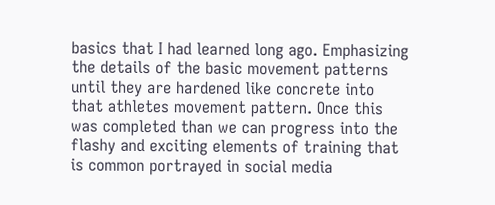basics that I had learned long ago. Emphasizing the details of the basic movement patterns until they are hardened like concrete into that athletes movement pattern. Once this was completed than we can progress into the flashy and exciting elements of training that is common portrayed in social media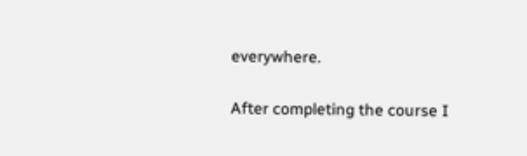everywhere.

After completing the course I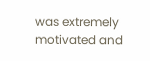was extremely motivated and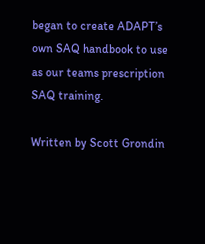began to create ADAPT’s own SAQ handbook to use as our teams prescription SAQ training.

Written by Scott Grondin